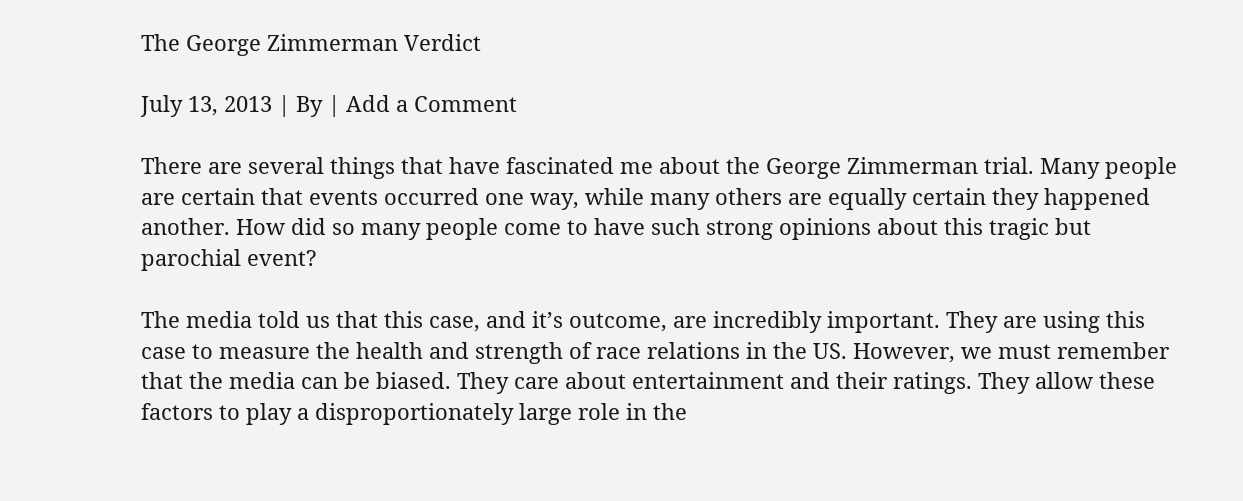The George Zimmerman Verdict

July 13, 2013 | By | Add a Comment

There are several things that have fascinated me about the George Zimmerman trial. Many people are certain that events occurred one way, while many others are equally certain they happened another. How did so many people come to have such strong opinions about this tragic but parochial event?

The media told us that this case, and it’s outcome, are incredibly important. They are using this case to measure the health and strength of race relations in the US. However, we must remember that the media can be biased. They care about entertainment and their ratings. They allow these factors to play a disproportionately large role in the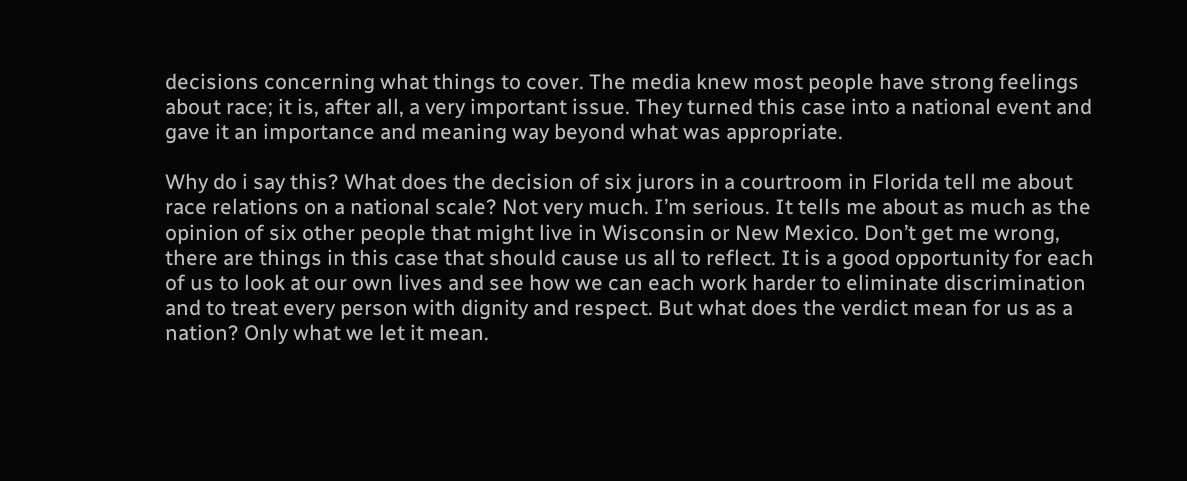decisions concerning what things to cover. The media knew most people have strong feelings about race; it is, after all, a very important issue. They turned this case into a national event and gave it an importance and meaning way beyond what was appropriate.

Why do i say this? What does the decision of six jurors in a courtroom in Florida tell me about race relations on a national scale? Not very much. I’m serious. It tells me about as much as the opinion of six other people that might live in Wisconsin or New Mexico. Don’t get me wrong, there are things in this case that should cause us all to reflect. It is a good opportunity for each of us to look at our own lives and see how we can each work harder to eliminate discrimination and to treat every person with dignity and respect. But what does the verdict mean for us as a nation? Only what we let it mean.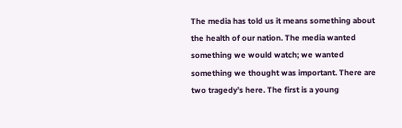The media has told us it means something about the health of our nation. The media wanted something we would watch; we wanted something we thought was important. There are two tragedy’s here. The first is a young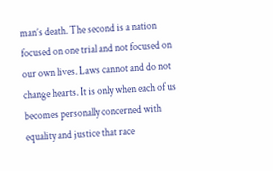man’s death. The second is a nation focused on one trial and not focused on our own lives. Laws cannot and do not change hearts. It is only when each of us becomes personally concerned with equality and justice that race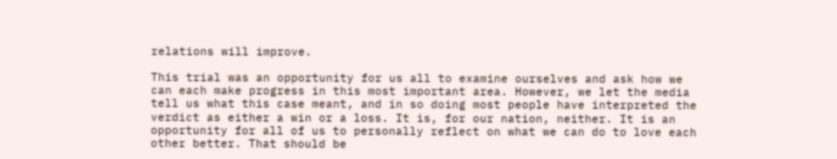relations will improve.

This trial was an opportunity for us all to examine ourselves and ask how we can each make progress in this most important area. However, we let the media tell us what this case meant, and in so doing most people have interpreted the verdict as either a win or a loss. It is, for our nation, neither. It is an opportunity for all of us to personally reflect on what we can do to love each other better. That should be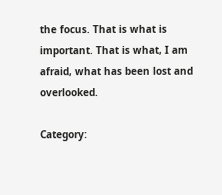the focus. That is what is important. That is what, I am afraid, what has been lost and overlooked.

Category: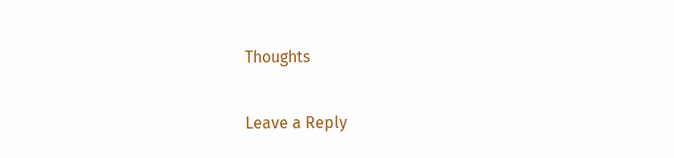Thoughts

Leave a Reply